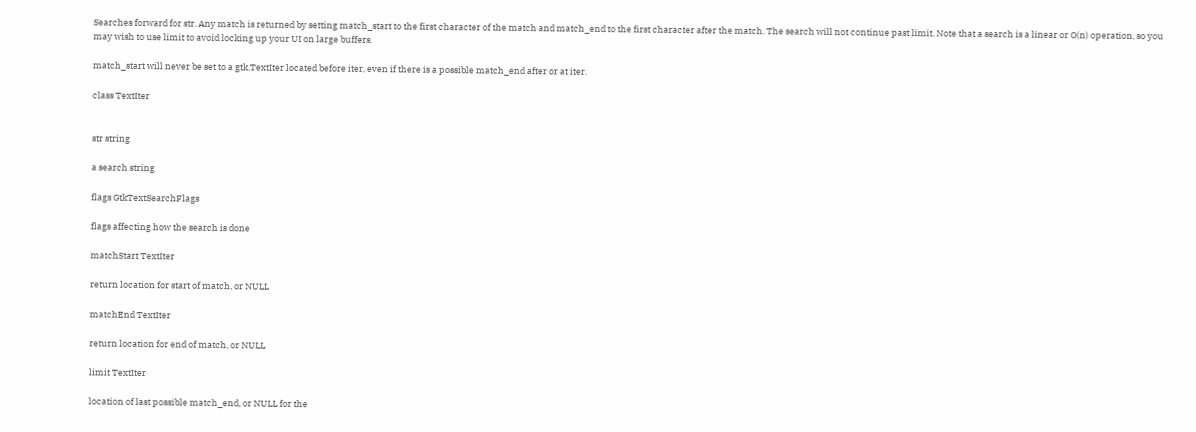Searches forward for str. Any match is returned by setting match_start to the first character of the match and match_end to the first character after the match. The search will not continue past limit. Note that a search is a linear or O(n) operation, so you may wish to use limit to avoid locking up your UI on large buffers.

match_start will never be set to a gtk.TextIter located before iter, even if there is a possible match_end after or at iter.

class TextIter


str string

a search string

flags GtkTextSearchFlags

flags affecting how the search is done

matchStart TextIter

return location for start of match, or NULL

matchEnd TextIter

return location for end of match, or NULL

limit TextIter

location of last possible match_end, or NULL for the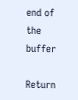end of the buffer

Return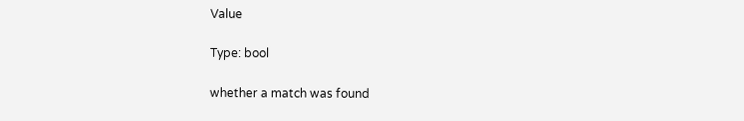Value

Type: bool

whether a match was found